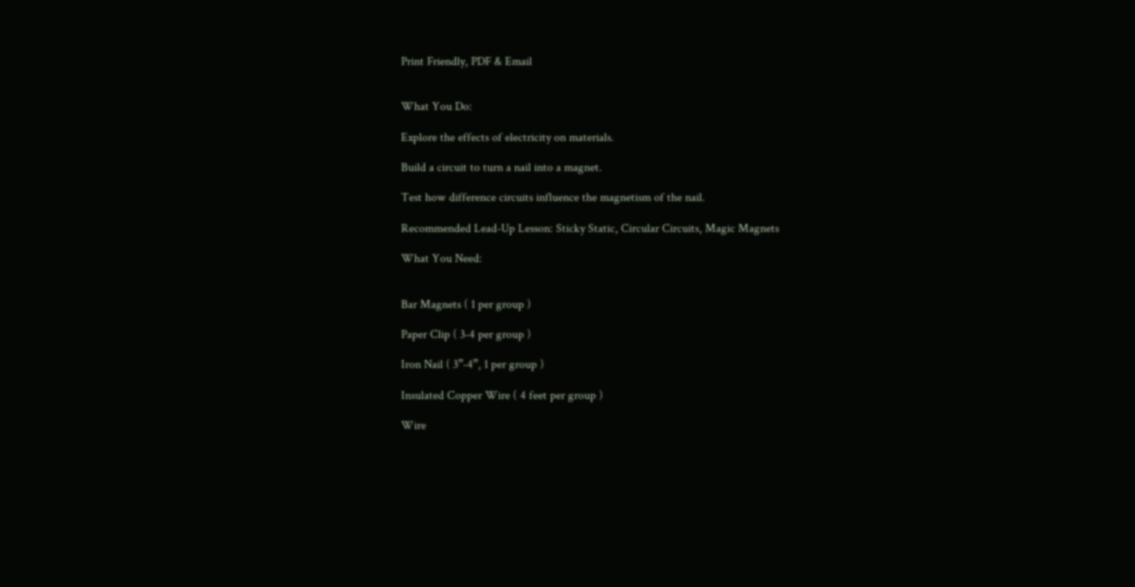Print Friendly, PDF & Email


What You Do:

Explore the effects of electricity on materials.

Build a circuit to turn a nail into a magnet.

Test how difference circuits influence the magnetism of the nail.

Recommended Lead-Up Lesson: Sticky Static, Circular Circuits, Magic Magnets

What You Need:


Bar Magnets ( 1 per group )

Paper Clip ( 3-4 per group )

Iron Nail ( 3”-4”, 1 per group )

Insulated Copper Wire ( 4 feet per group )

Wire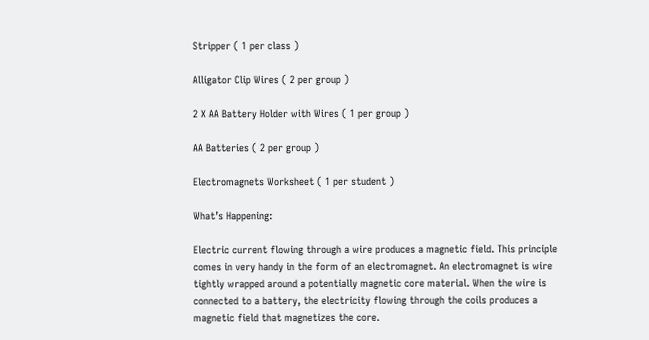Stripper ( 1 per class )

Alligator Clip Wires ( 2 per group )

2 X AA Battery Holder with Wires ( 1 per group )

AA Batteries ( 2 per group )

Electromagnets Worksheet ( 1 per student )

What’s Happening:

Electric current flowing through a wire produces a magnetic field. This principle comes in very handy in the form of an electromagnet. An electromagnet is wire tightly wrapped around a potentially magnetic core material. When the wire is connected to a battery, the electricity flowing through the coils produces a magnetic field that magnetizes the core.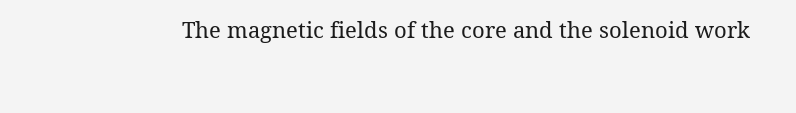The magnetic fields of the core and the solenoid work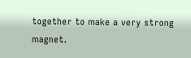together to make a very strong magnet.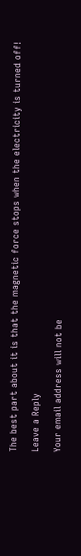The best part about it is that the magnetic force stops when the electricity is turned off!

Leave a Reply

Your email address will not be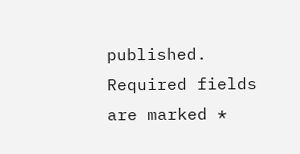published. Required fields are marked *